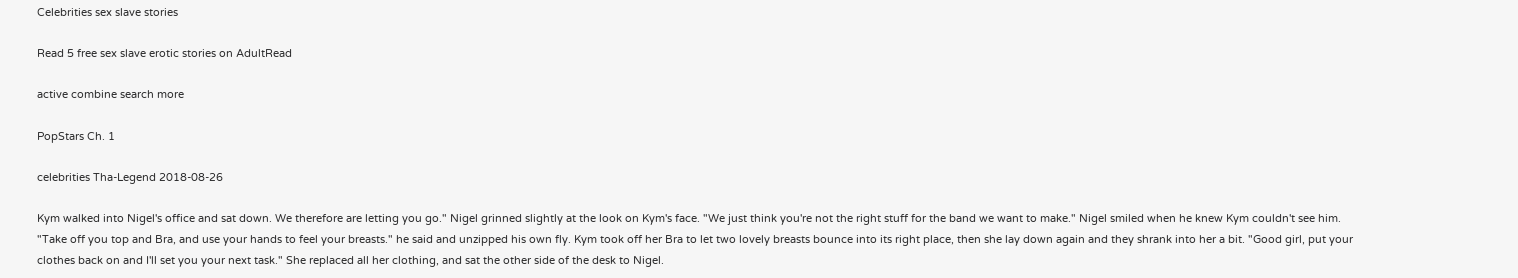Celebrities sex slave stories

Read 5 free sex slave erotic stories on AdultRead

active combine search more

PopStars Ch. 1

celebrities Tha-Legend 2018-08-26

Kym walked into Nigel's office and sat down. We therefore are letting you go." Nigel grinned slightly at the look on Kym's face. "We just think you're not the right stuff for the band we want to make." Nigel smiled when he knew Kym couldn't see him. "Take off you top and Bra, and use your hands to feel your breasts." he said and unzipped his own fly. Kym took off her Bra to let two lovely breasts bounce into its right place, then she lay down again and they shrank into her a bit. "Good girl, put your clothes back on and I'll set you your next task." She replaced all her clothing, and sat the other side of the desk to Nigel.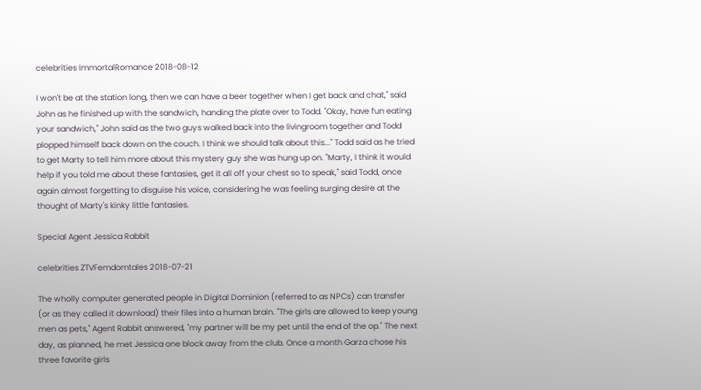celebrities ImmortalRomance 2018-08-12

I won't be at the station long, then we can have a beer together when I get back and chat," said John as he finished up with the sandwich, handing the plate over to Todd. "Okay, have fun eating your sandwich," John said as the two guys walked back into the livingroom together and Todd plopped himself back down on the couch. I think we should talk about this..." Todd said as he tried to get Marty to tell him more about this mystery guy she was hung up on. "Marty, I think it would help if you told me about these fantasies, get it all off your chest so to speak," said Todd, once again almost forgetting to disguise his voice, considering he was feeling surging desire at the thought of Marty's kinky little fantasies.

Special Agent Jessica Rabbit

celebrities ZTVFemdomtales 2018-07-21

The wholly computer generated people in Digital Dominion (referred to as NPCs) can transfer (or as they called it download) their files into a human brain. "The girls are allowed to keep young men as pets," Agent Rabbit answered, "my partner will be my pet until the end of the op." The next day, as planned, he met Jessica one block away from the club. Once a month Garza chose his three favorite girls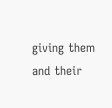giving them and their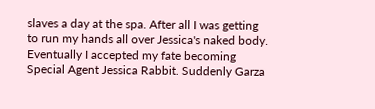slaves a day at the spa. After all I was getting to run my hands all over Jessica's naked body. Eventually I accepted my fate becoming Special Agent Jessica Rabbit. Suddenly Garza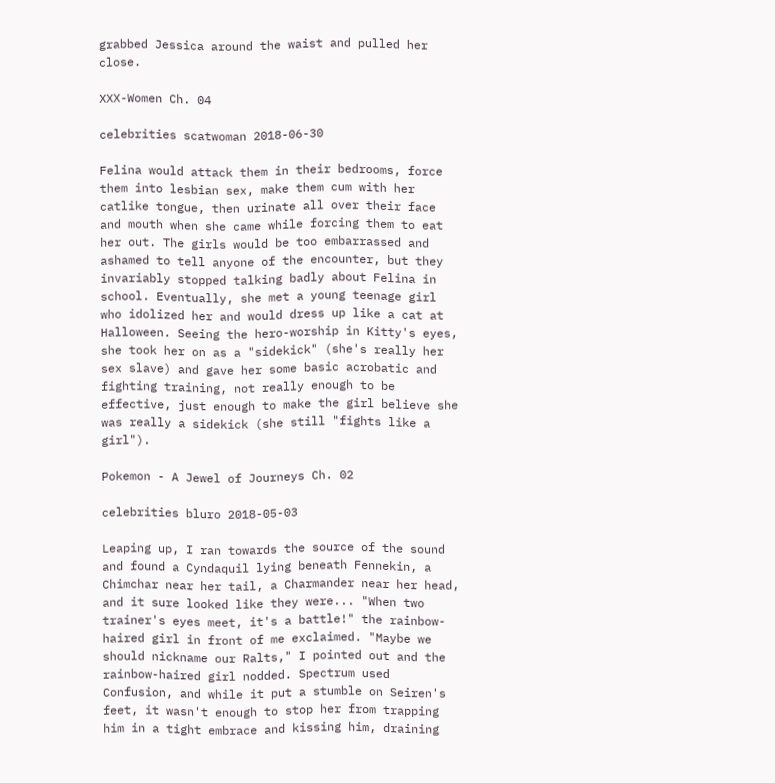grabbed Jessica around the waist and pulled her close.

XXX-Women Ch. 04

celebrities scatwoman 2018-06-30

Felina would attack them in their bedrooms, force them into lesbian sex, make them cum with her catlike tongue, then urinate all over their face and mouth when she came while forcing them to eat her out. The girls would be too embarrassed and ashamed to tell anyone of the encounter, but they invariably stopped talking badly about Felina in school. Eventually, she met a young teenage girl who idolized her and would dress up like a cat at Halloween. Seeing the hero-worship in Kitty's eyes, she took her on as a "sidekick" (she's really her sex slave) and gave her some basic acrobatic and fighting training, not really enough to be effective, just enough to make the girl believe she was really a sidekick (she still "fights like a girl").

Pokemon - A Jewel of Journeys Ch. 02

celebrities bluro 2018-05-03

Leaping up, I ran towards the source of the sound and found a Cyndaquil lying beneath Fennekin, a Chimchar near her tail, a Charmander near her head, and it sure looked like they were... "When two trainer's eyes meet, it's a battle!" the rainbow-haired girl in front of me exclaimed. "Maybe we should nickname our Ralts," I pointed out and the rainbow-haired girl nodded. Spectrum used Confusion, and while it put a stumble on Seiren's feet, it wasn't enough to stop her from trapping him in a tight embrace and kissing him, draining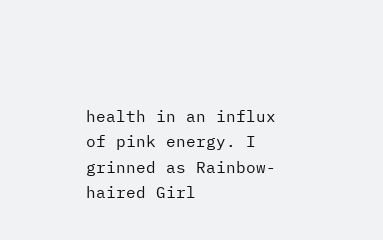health in an influx of pink energy. I grinned as Rainbow-haired Girl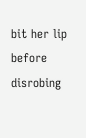bit her lip before disrobing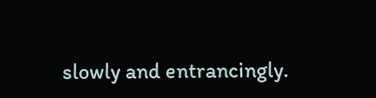slowly and entrancingly.